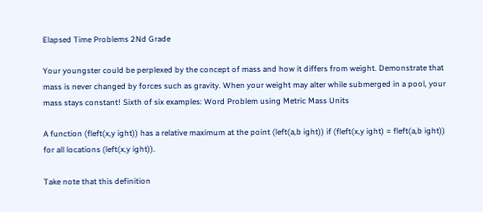Elapsed Time Problems 2Nd Grade

Your youngster could be perplexed by the concept of mass and how it differs from weight. Demonstrate that mass is never changed by forces such as gravity. When your weight may alter while submerged in a pool, your mass stays constant! Sixth of six examples: Word Problem using Metric Mass Units

A function (fleft(x,y ight)) has a relative maximum at the point (left(a,b ight)) if (fleft(x,y ight) = fleft(a,b ight)) for all locations (left(x,y ight)).

Take note that this definition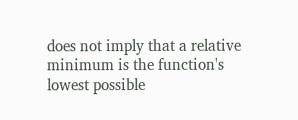does not imply that a relative minimum is the function's lowest possible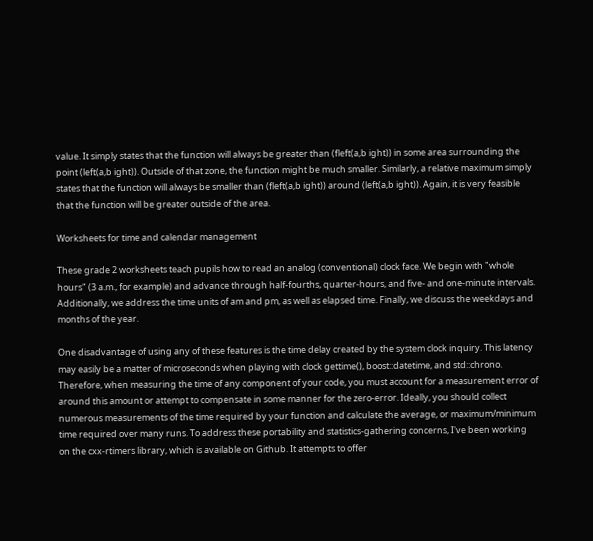value. It simply states that the function will always be greater than (fleft(a,b ight)) in some area surrounding the point (left(a,b ight)). Outside of that zone, the function might be much smaller. Similarly, a relative maximum simply states that the function will always be smaller than (fleft(a,b ight)) around (left(a,b ight)). Again, it is very feasible that the function will be greater outside of the area.

Worksheets for time and calendar management

These grade 2 worksheets teach pupils how to read an analog (conventional) clock face. We begin with "whole hours" (3 a.m., for example) and advance through half-fourths, quarter-hours, and five- and one-minute intervals. Additionally, we address the time units of am and pm, as well as elapsed time. Finally, we discuss the weekdays and months of the year.

One disadvantage of using any of these features is the time delay created by the system clock inquiry. This latency may easily be a matter of microseconds when playing with clock gettime(), boost::datetime, and std::chrono. Therefore, when measuring the time of any component of your code, you must account for a measurement error of around this amount or attempt to compensate in some manner for the zero-error. Ideally, you should collect numerous measurements of the time required by your function and calculate the average, or maximum/minimum time required over many runs. To address these portability and statistics-gathering concerns, I've been working on the cxx-rtimers library, which is available on Github. It attempts to offer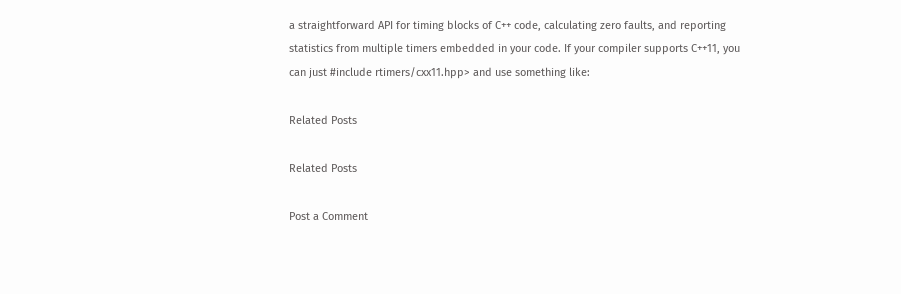a straightforward API for timing blocks of C++ code, calculating zero faults, and reporting statistics from multiple timers embedded in your code. If your compiler supports C++11, you can just #include rtimers/cxx11.hpp> and use something like:

Related Posts

Related Posts

Post a Comment